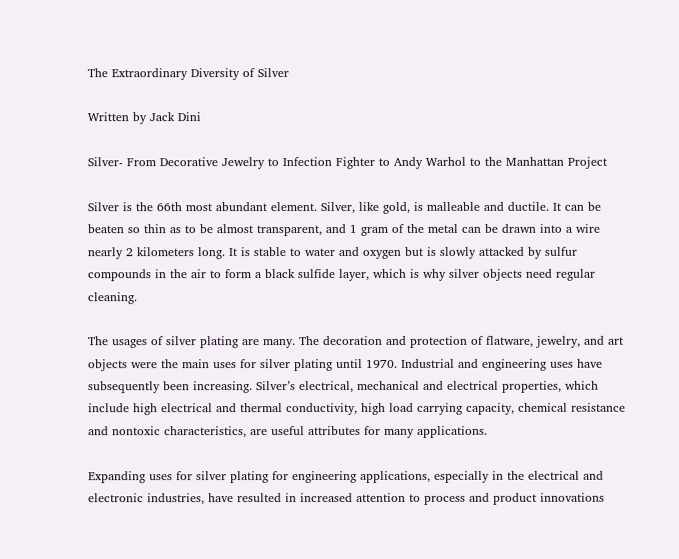The Extraordinary Diversity of Silver

Written by Jack Dini

Silver- From Decorative Jewelry to Infection Fighter to Andy Warhol to the Manhattan Project

Silver is the 66th most abundant element. Silver, like gold, is malleable and ductile. It can be beaten so thin as to be almost transparent, and 1 gram of the metal can be drawn into a wire nearly 2 kilometers long. It is stable to water and oxygen but is slowly attacked by sulfur compounds in the air to form a black sulfide layer, which is why silver objects need regular cleaning.

The usages of silver plating are many. The decoration and protection of flatware, jewelry, and art objects were the main uses for silver plating until 1970. Industrial and engineering uses have subsequently been increasing. Silver’s electrical, mechanical and electrical properties, which include high electrical and thermal conductivity, high load carrying capacity, chemical resistance and nontoxic characteristics, are useful attributes for many applications.

Expanding uses for silver plating for engineering applications, especially in the electrical and electronic industries, have resulted in increased attention to process and product innovations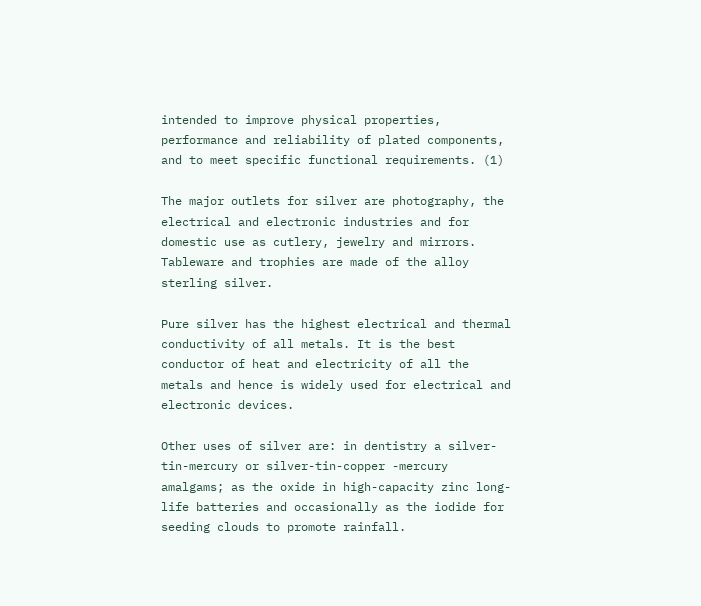intended to improve physical properties, performance and reliability of plated components, and to meet specific functional requirements. (1)

The major outlets for silver are photography, the electrical and electronic industries and for domestic use as cutlery, jewelry and mirrors. Tableware and trophies are made of the alloy sterling silver.

Pure silver has the highest electrical and thermal conductivity of all metals. It is the best conductor of heat and electricity of all the metals and hence is widely used for electrical and electronic devices.

Other uses of silver are: in dentistry a silver-tin-mercury or silver-tin-copper -mercury amalgams; as the oxide in high-capacity zinc long-life batteries and occasionally as the iodide for seeding clouds to promote rainfall.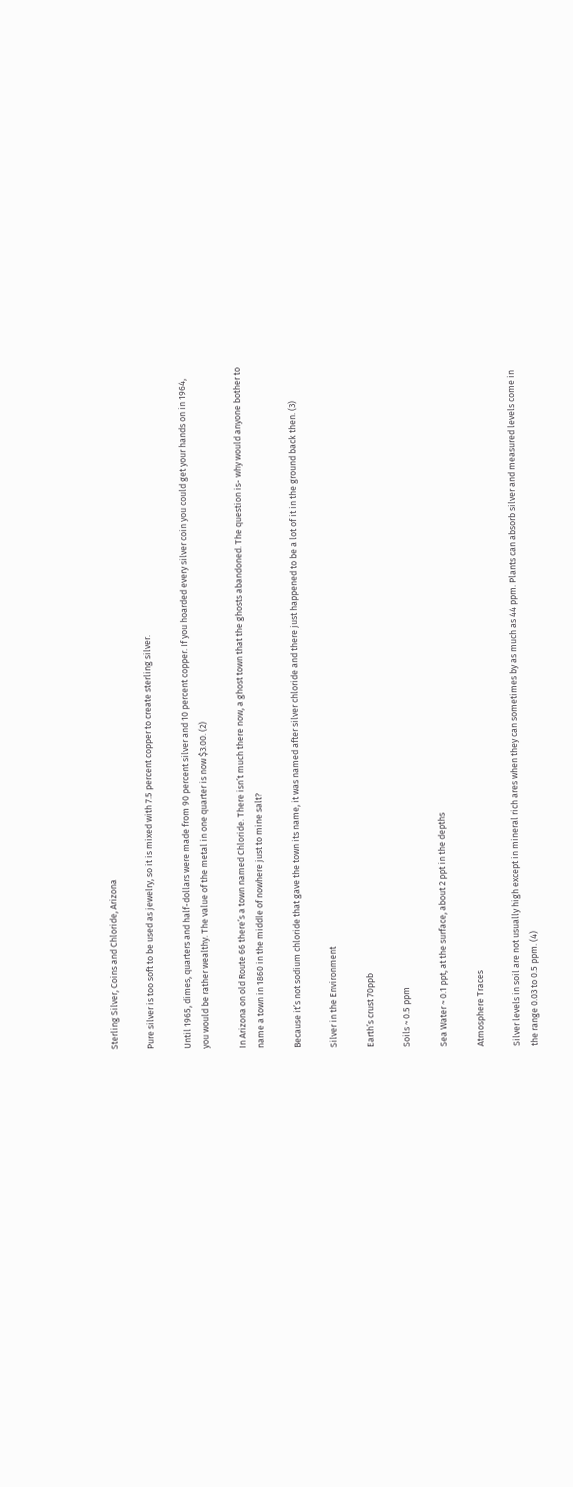Sterling Silver, Coins and Chloride, Arizona

Pure silver is too soft to be used as jewelry, so it is mixed with 7.5 percent copper to create sterling silver.

Until 1965, dimes, quarters and half-dollars were made from 90 percent silver and 10 percent copper. If you hoarded every silver coin you could get your hands on in 1964, you would be rather wealthy. The value of the metal in one quarter is now $3.00. (2)

In Arizona on old Route 66 there’s a town named Chloride. There isn’t much there now, a ghost town that the ghosts abandoned. The question is- why would anyone bother to name a town in 1860 in the middle of nowhere just to mine salt?

Because it’s not sodium chloride that gave the town its name, it was named after silver chloride and there just happened to be a lot of it in the ground back then. (3)

Silver in the Environment

Earth’s crust 70ppb

Soils ~ 0.5 ppm

Sea Water ~ 0.1 ppt, at the surface, about 2 ppt in the depths

Atmosphere Traces

Silver levels in soil are not usually high except in mineral rich ares when they can sometimes by as much as 44 ppm. Plants can absorb silver and measured levels come in the range 0.03 to 0.5 ppm. (4)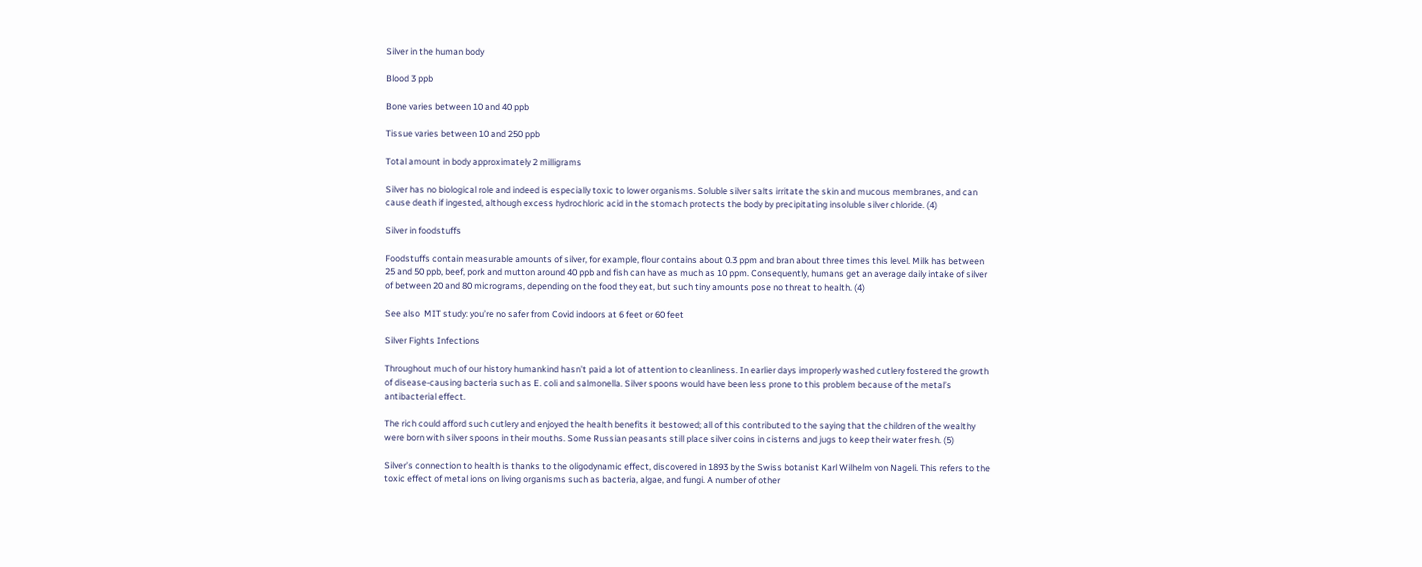Silver in the human body

Blood 3 ppb

Bone varies between 10 and 40 ppb

Tissue varies between 10 and 250 ppb

Total amount in body approximately 2 milligrams

Silver has no biological role and indeed is especially toxic to lower organisms. Soluble silver salts irritate the skin and mucous membranes, and can cause death if ingested, although excess hydrochloric acid in the stomach protects the body by precipitating insoluble silver chloride. (4)

Silver in foodstuffs

Foodstuffs contain measurable amounts of silver, for example, flour contains about 0.3 ppm and bran about three times this level. Milk has between 25 and 50 ppb, beef, pork and mutton around 40 ppb and fish can have as much as 10 ppm. Consequently, humans get an average daily intake of silver of between 20 and 80 micrograms, depending on the food they eat, but such tiny amounts pose no threat to health. (4)

See also  MIT study: you’re no safer from Covid indoors at 6 feet or 60 feet

Silver Fights Infections

Throughout much of our history humankind hasn’t paid a lot of attention to cleanliness. In earlier days improperly washed cutlery fostered the growth of disease-causing bacteria such as E. coli and salmonella. Silver spoons would have been less prone to this problem because of the metal’s antibacterial effect.

The rich could afford such cutlery and enjoyed the health benefits it bestowed; all of this contributed to the saying that the children of the wealthy were born with silver spoons in their mouths. Some Russian peasants still place silver coins in cisterns and jugs to keep their water fresh. (5)

Silver’s connection to health is thanks to the oligodynamic effect, discovered in 1893 by the Swiss botanist Karl Wilhelm von Nageli. This refers to the toxic effect of metal ions on living organisms such as bacteria, algae, and fungi. A number of other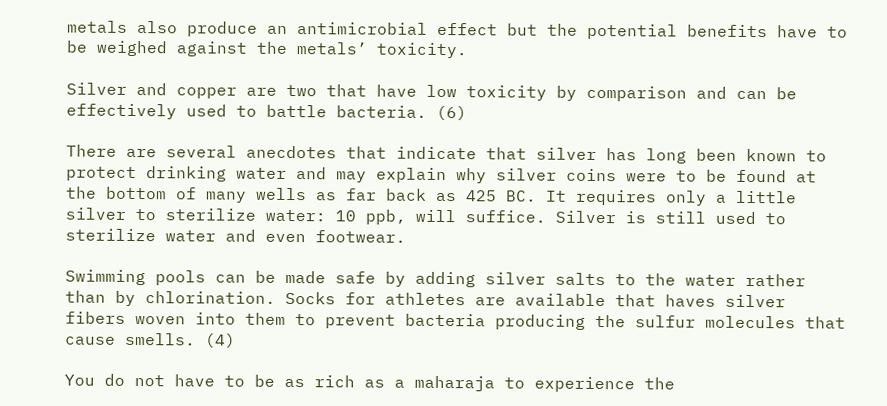metals also produce an antimicrobial effect but the potential benefits have to be weighed against the metals’ toxicity.

Silver and copper are two that have low toxicity by comparison and can be effectively used to battle bacteria. (6)

There are several anecdotes that indicate that silver has long been known to protect drinking water and may explain why silver coins were to be found at the bottom of many wells as far back as 425 BC. It requires only a little silver to sterilize water: 10 ppb, will suffice. Silver is still used to sterilize water and even footwear.

Swimming pools can be made safe by adding silver salts to the water rather than by chlorination. Socks for athletes are available that haves silver fibers woven into them to prevent bacteria producing the sulfur molecules that cause smells. (4)

You do not have to be as rich as a maharaja to experience the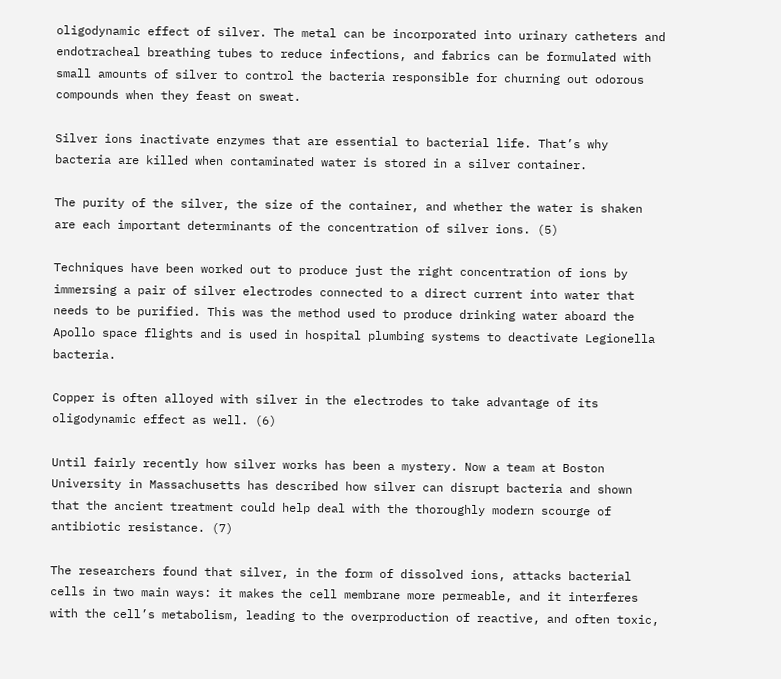oligodynamic effect of silver. The metal can be incorporated into urinary catheters and endotracheal breathing tubes to reduce infections, and fabrics can be formulated with small amounts of silver to control the bacteria responsible for churning out odorous compounds when they feast on sweat.

Silver ions inactivate enzymes that are essential to bacterial life. That’s why bacteria are killed when contaminated water is stored in a silver container.

The purity of the silver, the size of the container, and whether the water is shaken are each important determinants of the concentration of silver ions. (5)

Techniques have been worked out to produce just the right concentration of ions by immersing a pair of silver electrodes connected to a direct current into water that needs to be purified. This was the method used to produce drinking water aboard the Apollo space flights and is used in hospital plumbing systems to deactivate Legionella bacteria.

Copper is often alloyed with silver in the electrodes to take advantage of its oligodynamic effect as well. (6)

Until fairly recently how silver works has been a mystery. Now a team at Boston University in Massachusetts has described how silver can disrupt bacteria and shown that the ancient treatment could help deal with the thoroughly modern scourge of antibiotic resistance. (7)

The researchers found that silver, in the form of dissolved ions, attacks bacterial cells in two main ways: it makes the cell membrane more permeable, and it interferes with the cell’s metabolism, leading to the overproduction of reactive, and often toxic,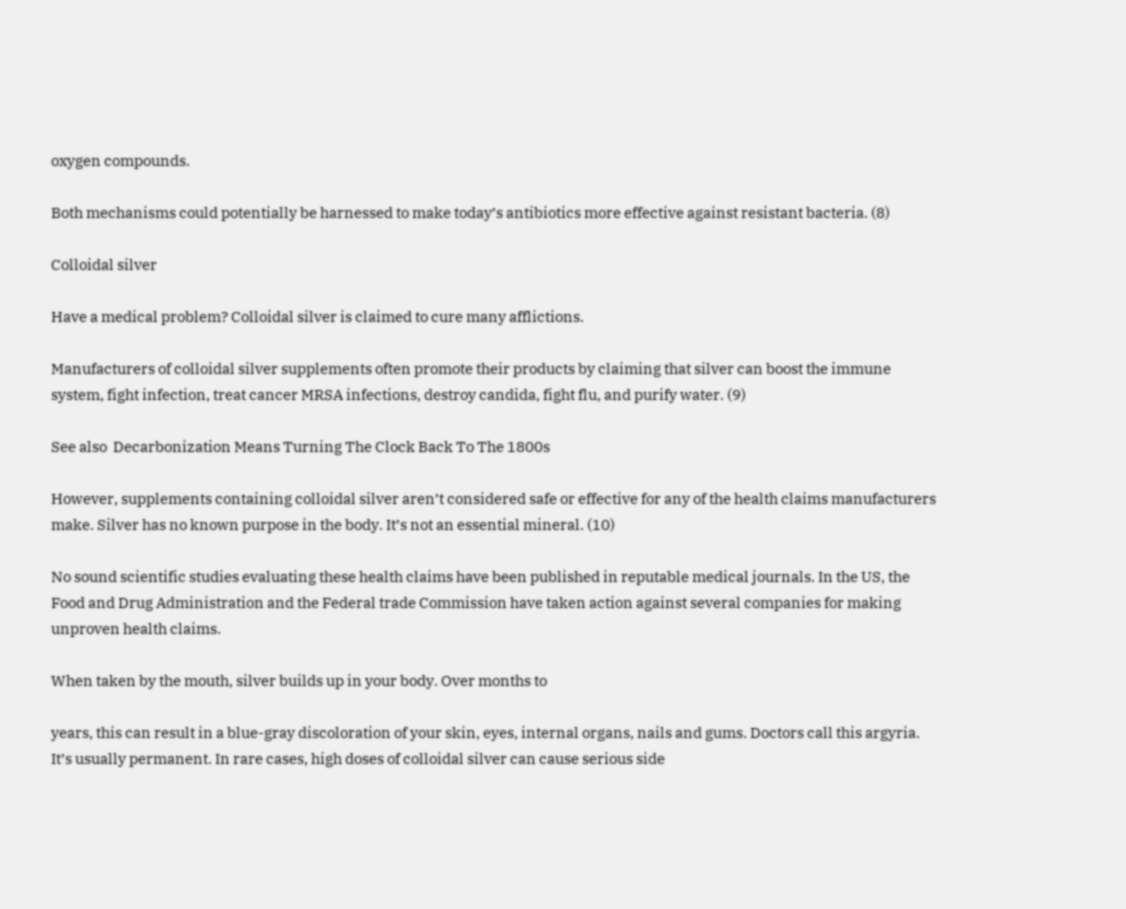oxygen compounds.

Both mechanisms could potentially be harnessed to make today’s antibiotics more effective against resistant bacteria. (8)

Colloidal silver

Have a medical problem? Colloidal silver is claimed to cure many afflictions.

Manufacturers of colloidal silver supplements often promote their products by claiming that silver can boost the immune system, fight infection, treat cancer MRSA infections, destroy candida, fight flu, and purify water. (9)

See also  Decarbonization Means Turning The Clock Back To The 1800s

However, supplements containing colloidal silver aren’t considered safe or effective for any of the health claims manufacturers make. Silver has no known purpose in the body. It’s not an essential mineral. (10)

No sound scientific studies evaluating these health claims have been published in reputable medical journals. In the US, the Food and Drug Administration and the Federal trade Commission have taken action against several companies for making unproven health claims.

When taken by the mouth, silver builds up in your body. Over months to

years, this can result in a blue-gray discoloration of your skin, eyes, internal organs, nails and gums. Doctors call this argyria. It’s usually permanent. In rare cases, high doses of colloidal silver can cause serious side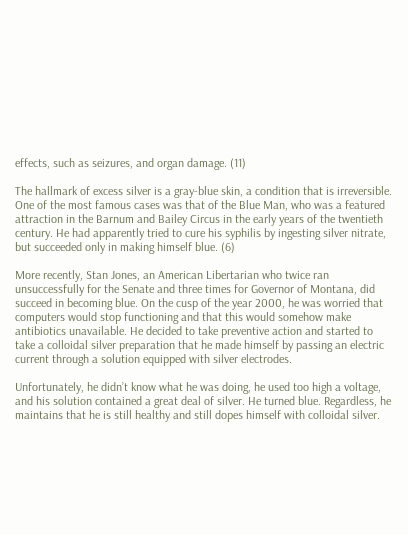effects, such as seizures, and organ damage. (11)

The hallmark of excess silver is a gray-blue skin, a condition that is irreversible. One of the most famous cases was that of the Blue Man, who was a featured attraction in the Barnum and Bailey Circus in the early years of the twentieth century. He had apparently tried to cure his syphilis by ingesting silver nitrate, but succeeded only in making himself blue. (6)

More recently, Stan Jones, an American Libertarian who twice ran unsuccessfully for the Senate and three times for Governor of Montana, did succeed in becoming blue. On the cusp of the year 2000, he was worried that computers would stop functioning and that this would somehow make antibiotics unavailable. He decided to take preventive action and started to take a colloidal silver preparation that he made himself by passing an electric current through a solution equipped with silver electrodes.

Unfortunately, he didn’t know what he was doing, he used too high a voltage, and his solution contained a great deal of silver. He turned blue. Regardless, he maintains that he is still healthy and still dopes himself with colloidal silver.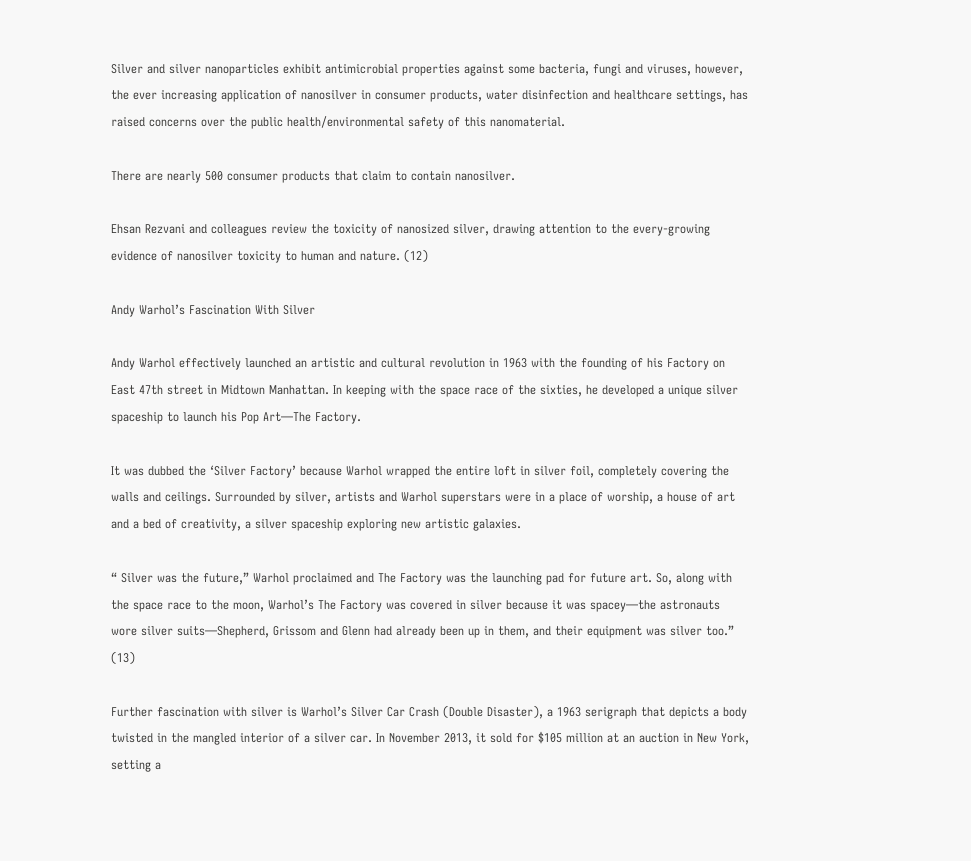Silver and silver nanoparticles exhibit antimicrobial properties against some bacteria, fungi and viruses, however, the ever increasing application of nanosilver in consumer products, water disinfection and healthcare settings, has raised concerns over the public health/environmental safety of this nanomaterial.

There are nearly 500 consumer products that claim to contain nanosilver.

Ehsan Rezvani and colleagues review the toxicity of nanosized silver, drawing attention to the every-growing evidence of nanosilver toxicity to human and nature. (12)

Andy Warhol’s Fascination With Silver

Andy Warhol effectively launched an artistic and cultural revolution in 1963 with the founding of his Factory on East 47th street in Midtown Manhattan. In keeping with the space race of the sixties, he developed a unique silver spaceship to launch his Pop Art—The Factory.

It was dubbed the ‘Silver Factory’ because Warhol wrapped the entire loft in silver foil, completely covering the walls and ceilings. Surrounded by silver, artists and Warhol superstars were in a place of worship, a house of art and a bed of creativity, a silver spaceship exploring new artistic galaxies.

“ Silver was the future,” Warhol proclaimed and The Factory was the launching pad for future art. So, along with the space race to the moon, Warhol’s The Factory was covered in silver because it was spacey—the astronauts wore silver suits—Shepherd, Grissom and Glenn had already been up in them, and their equipment was silver too.” (13)

Further fascination with silver is Warhol’s Silver Car Crash (Double Disaster), a 1963 serigraph that depicts a body twisted in the mangled interior of a silver car. In November 2013, it sold for $105 million at an auction in New York, setting a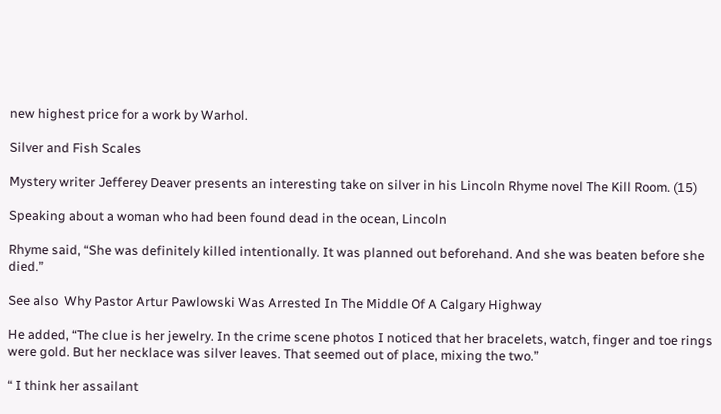new highest price for a work by Warhol.

Silver and Fish Scales

Mystery writer Jefferey Deaver presents an interesting take on silver in his Lincoln Rhyme novel The Kill Room. (15)

Speaking about a woman who had been found dead in the ocean, Lincoln

Rhyme said, “She was definitely killed intentionally. It was planned out beforehand. And she was beaten before she died.”

See also  Why Pastor Artur Pawlowski Was Arrested In The Middle Of A Calgary Highway

He added, “The clue is her jewelry. In the crime scene photos I noticed that her bracelets, watch, finger and toe rings were gold. But her necklace was silver leaves. That seemed out of place, mixing the two.”

“ I think her assailant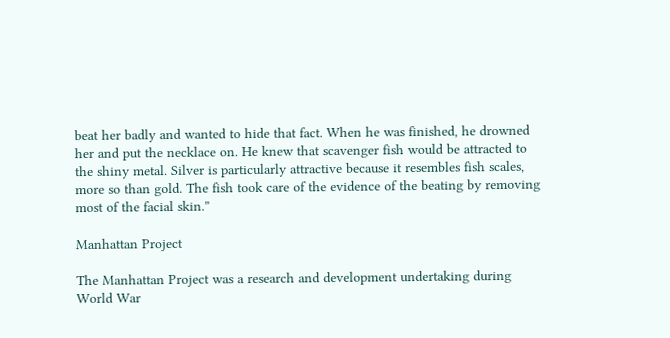beat her badly and wanted to hide that fact. When he was finished, he drowned her and put the necklace on. He knew that scavenger fish would be attracted to the shiny metal. Silver is particularly attractive because it resembles fish scales, more so than gold. The fish took care of the evidence of the beating by removing most of the facial skin.”

Manhattan Project

The Manhattan Project was a research and development undertaking during World War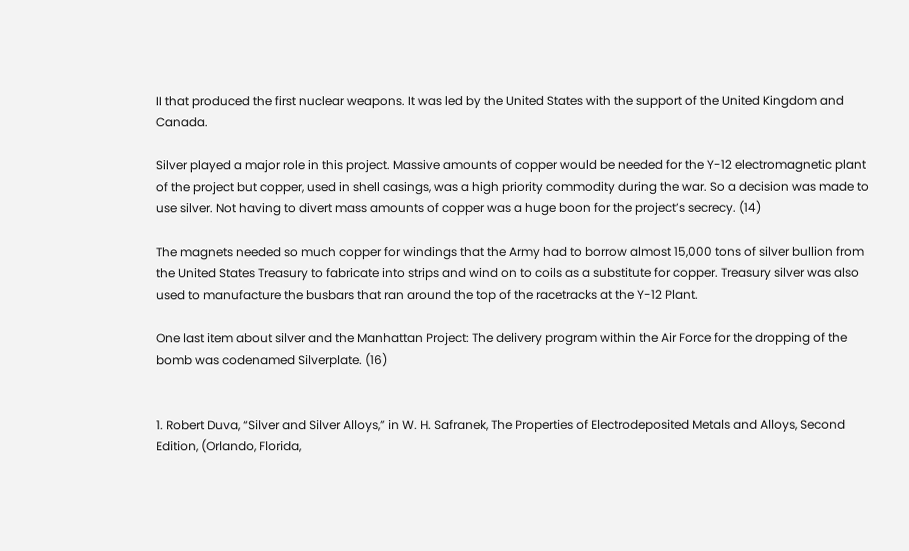II that produced the first nuclear weapons. It was led by the United States with the support of the United Kingdom and Canada.

Silver played a major role in this project. Massive amounts of copper would be needed for the Y-12 electromagnetic plant of the project but copper, used in shell casings, was a high priority commodity during the war. So a decision was made to use silver. Not having to divert mass amounts of copper was a huge boon for the project’s secrecy. (14)

The magnets needed so much copper for windings that the Army had to borrow almost 15,000 tons of silver bullion from the United States Treasury to fabricate into strips and wind on to coils as a substitute for copper. Treasury silver was also used to manufacture the busbars that ran around the top of the racetracks at the Y-12 Plant.

One last item about silver and the Manhattan Project: The delivery program within the Air Force for the dropping of the bomb was codenamed Silverplate. (16)


1. Robert Duva, “Silver and Silver Alloys,” in W. H. Safranek, The Properties of Electrodeposited Metals and Alloys, Second Edition, (Orlando, Florida,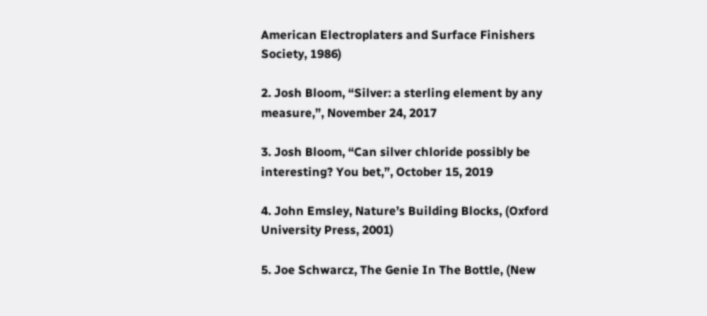American Electroplaters and Surface Finishers Society, 1986)

2. Josh Bloom, “Silver: a sterling element by any measure,”, November 24, 2017

3. Josh Bloom, “Can silver chloride possibly be interesting? You bet,”, October 15, 2019

4. John Emsley, Nature’s Building Blocks, (Oxford University Press, 2001)

5. Joe Schwarcz, The Genie In The Bottle, (New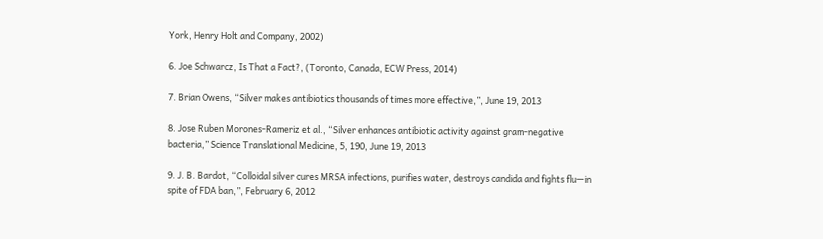York, Henry Holt and Company, 2002)

6. Joe Schwarcz, Is That a Fact?, (Toronto, Canada, ECW Press, 2014)

7. Brian Owens, “Silver makes antibiotics thousands of times more effective,”, June 19, 2013

8. Jose Ruben Morones-Rameriz et al., “Silver enhances antibiotic activity against gram-negative bacteria,” Science Translational Medicine, 5, 190, June 19, 2013

9. J. B. Bardot, “Colloidal silver cures MRSA infections, purifies water, destroys candida and fights flu—in spite of FDA ban,”, February 6, 2012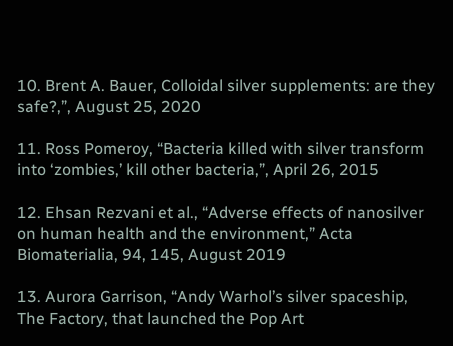10. Brent A. Bauer, Colloidal silver supplements: are they safe?,”, August 25, 2020

11. Ross Pomeroy, “Bacteria killed with silver transform into ‘zombies,’ kill other bacteria,”, April 26, 2015

12. Ehsan Rezvani et al., “Adverse effects of nanosilver on human health and the environment,” Acta Biomaterialia, 94, 145, August 2019

13. Aurora Garrison, “Andy Warhol’s silver spaceship, The Factory, that launched the Pop Art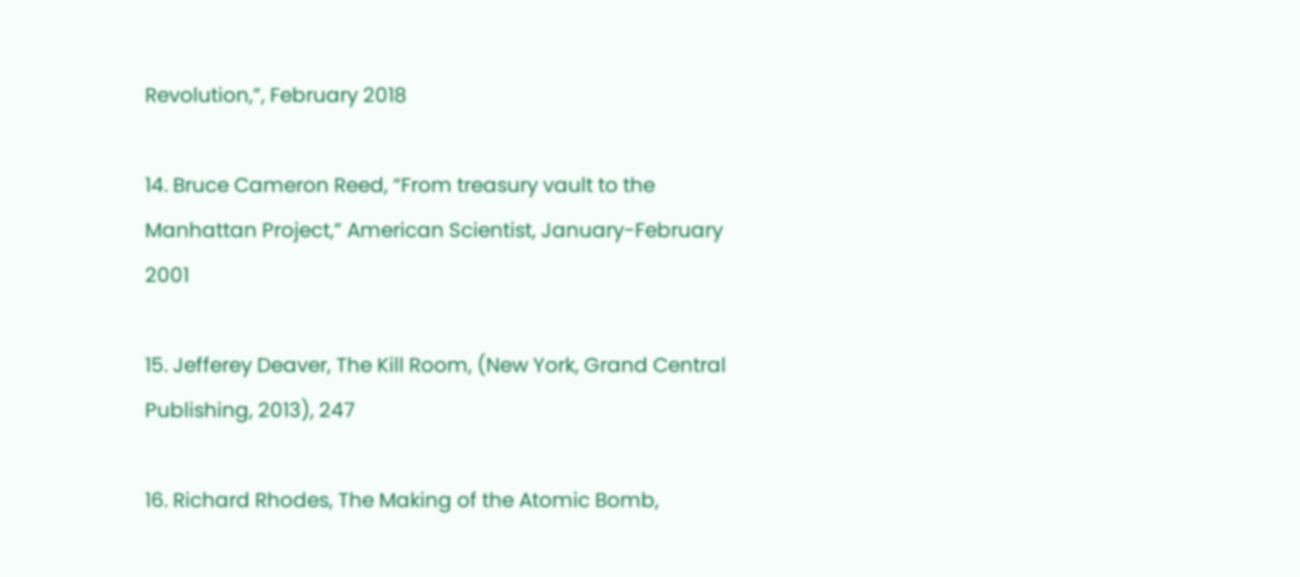Revolution,”, February 2018

14. Bruce Cameron Reed, “From treasury vault to the Manhattan Project,” American Scientist, January-February 2001

15. Jefferey Deaver, The Kill Room, (New York, Grand Central Publishing, 2013), 247

16. Richard Rhodes, The Making of the Atomic Bomb,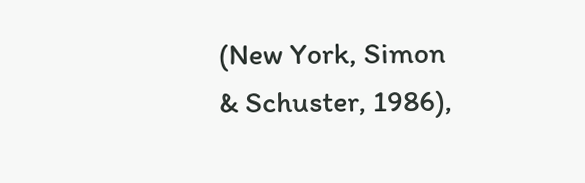(New York, Simon & Schuster, 1986),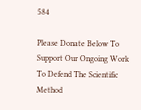584

Please Donate Below To Support Our Ongoing Work To Defend The Scientific Method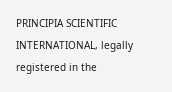PRINCIPIA SCIENTIFIC INTERNATIONAL, legally registered in the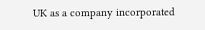UK as a company incorporated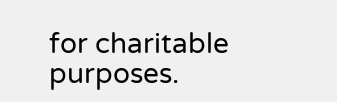for charitable purposes.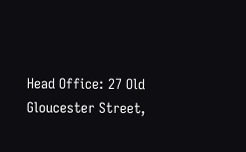Head Office: 27 Old Gloucester Street,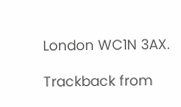London WC1N 3AX.

Trackback from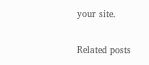your site.

Related posts